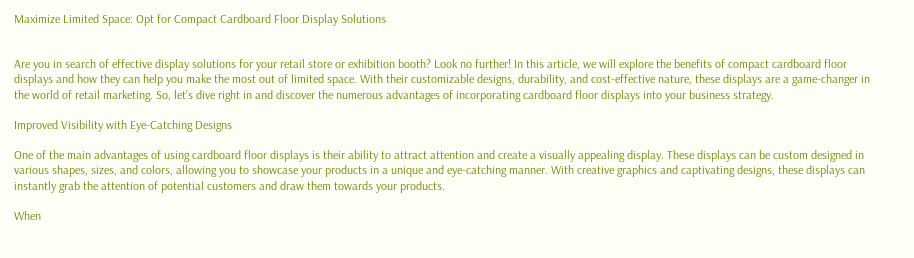Maximize Limited Space: Opt for Compact Cardboard Floor Display Solutions


Are you in search of effective display solutions for your retail store or exhibition booth? Look no further! In this article, we will explore the benefits of compact cardboard floor displays and how they can help you make the most out of limited space. With their customizable designs, durability, and cost-effective nature, these displays are a game-changer in the world of retail marketing. So, let's dive right in and discover the numerous advantages of incorporating cardboard floor displays into your business strategy.

Improved Visibility with Eye-Catching Designs

One of the main advantages of using cardboard floor displays is their ability to attract attention and create a visually appealing display. These displays can be custom designed in various shapes, sizes, and colors, allowing you to showcase your products in a unique and eye-catching manner. With creative graphics and captivating designs, these displays can instantly grab the attention of potential customers and draw them towards your products.

When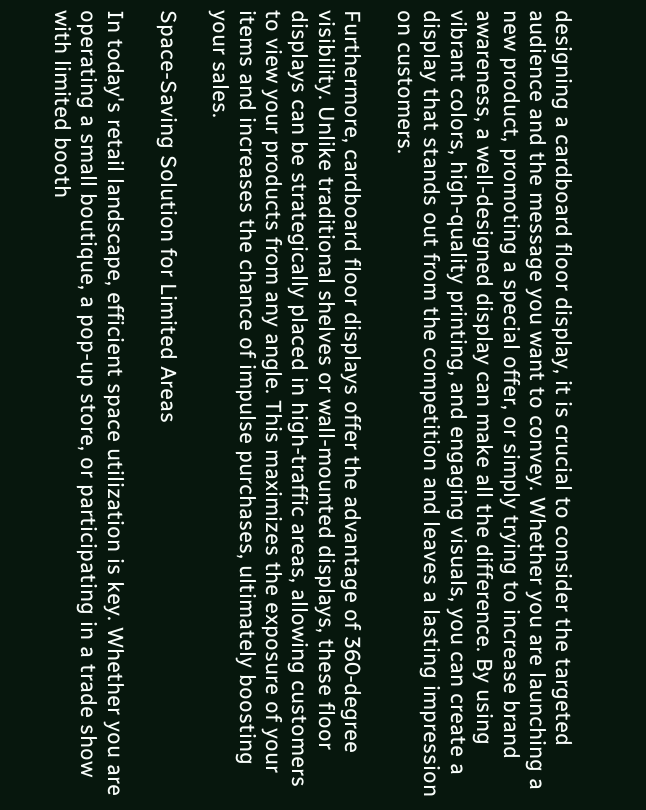designing a cardboard floor display, it is crucial to consider the targeted audience and the message you want to convey. Whether you are launching a new product, promoting a special offer, or simply trying to increase brand awareness, a well-designed display can make all the difference. By using vibrant colors, high-quality printing, and engaging visuals, you can create a display that stands out from the competition and leaves a lasting impression on customers.

Furthermore, cardboard floor displays offer the advantage of 360-degree visibility. Unlike traditional shelves or wall-mounted displays, these floor displays can be strategically placed in high-traffic areas, allowing customers to view your products from any angle. This maximizes the exposure of your items and increases the chance of impulse purchases, ultimately boosting your sales.

Space-Saving Solution for Limited Areas

In today's retail landscape, efficient space utilization is key. Whether you are operating a small boutique, a pop-up store, or participating in a trade show with limited booth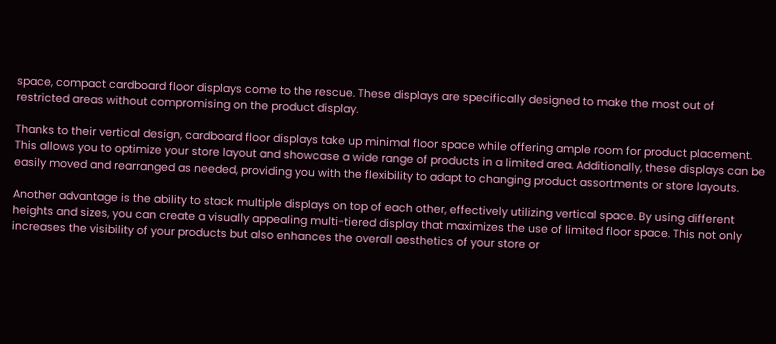space, compact cardboard floor displays come to the rescue. These displays are specifically designed to make the most out of restricted areas without compromising on the product display.

Thanks to their vertical design, cardboard floor displays take up minimal floor space while offering ample room for product placement. This allows you to optimize your store layout and showcase a wide range of products in a limited area. Additionally, these displays can be easily moved and rearranged as needed, providing you with the flexibility to adapt to changing product assortments or store layouts.

Another advantage is the ability to stack multiple displays on top of each other, effectively utilizing vertical space. By using different heights and sizes, you can create a visually appealing multi-tiered display that maximizes the use of limited floor space. This not only increases the visibility of your products but also enhances the overall aesthetics of your store or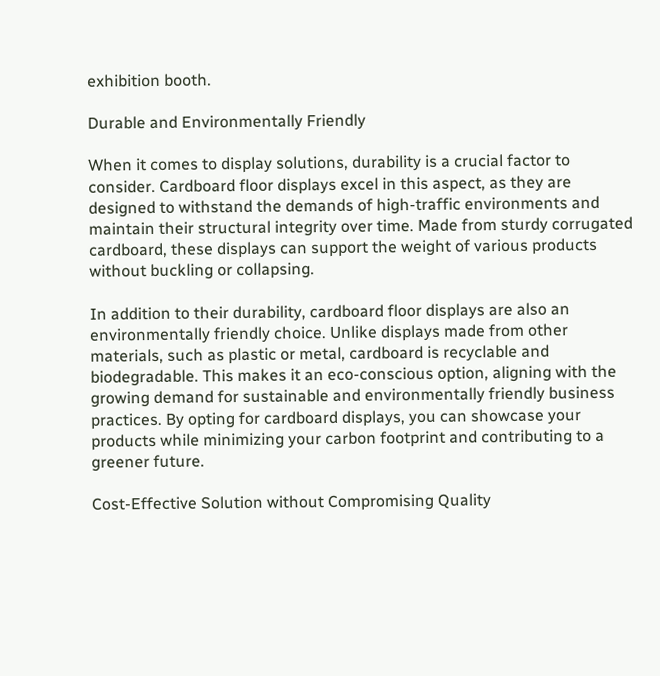exhibition booth.

Durable and Environmentally Friendly

When it comes to display solutions, durability is a crucial factor to consider. Cardboard floor displays excel in this aspect, as they are designed to withstand the demands of high-traffic environments and maintain their structural integrity over time. Made from sturdy corrugated cardboard, these displays can support the weight of various products without buckling or collapsing.

In addition to their durability, cardboard floor displays are also an environmentally friendly choice. Unlike displays made from other materials, such as plastic or metal, cardboard is recyclable and biodegradable. This makes it an eco-conscious option, aligning with the growing demand for sustainable and environmentally friendly business practices. By opting for cardboard displays, you can showcase your products while minimizing your carbon footprint and contributing to a greener future.

Cost-Effective Solution without Compromising Quality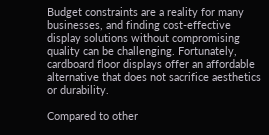Budget constraints are a reality for many businesses, and finding cost-effective display solutions without compromising quality can be challenging. Fortunately, cardboard floor displays offer an affordable alternative that does not sacrifice aesthetics or durability.

Compared to other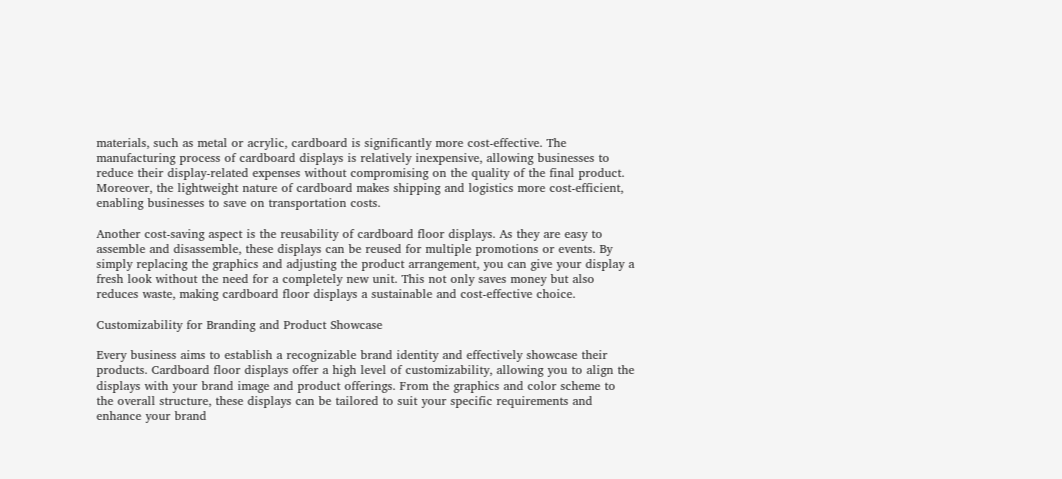materials, such as metal or acrylic, cardboard is significantly more cost-effective. The manufacturing process of cardboard displays is relatively inexpensive, allowing businesses to reduce their display-related expenses without compromising on the quality of the final product. Moreover, the lightweight nature of cardboard makes shipping and logistics more cost-efficient, enabling businesses to save on transportation costs.

Another cost-saving aspect is the reusability of cardboard floor displays. As they are easy to assemble and disassemble, these displays can be reused for multiple promotions or events. By simply replacing the graphics and adjusting the product arrangement, you can give your display a fresh look without the need for a completely new unit. This not only saves money but also reduces waste, making cardboard floor displays a sustainable and cost-effective choice.

Customizability for Branding and Product Showcase

Every business aims to establish a recognizable brand identity and effectively showcase their products. Cardboard floor displays offer a high level of customizability, allowing you to align the displays with your brand image and product offerings. From the graphics and color scheme to the overall structure, these displays can be tailored to suit your specific requirements and enhance your brand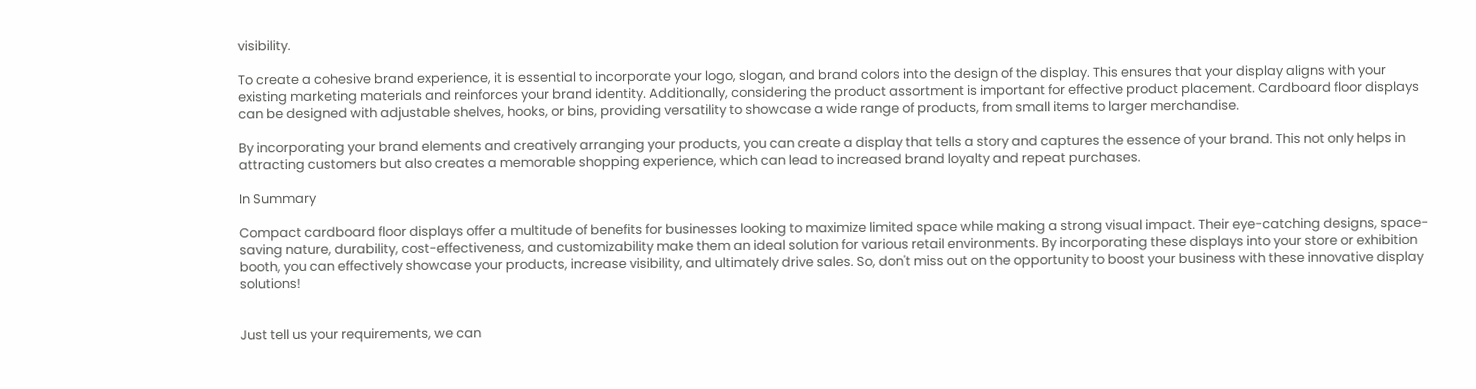visibility.

To create a cohesive brand experience, it is essential to incorporate your logo, slogan, and brand colors into the design of the display. This ensures that your display aligns with your existing marketing materials and reinforces your brand identity. Additionally, considering the product assortment is important for effective product placement. Cardboard floor displays can be designed with adjustable shelves, hooks, or bins, providing versatility to showcase a wide range of products, from small items to larger merchandise.

By incorporating your brand elements and creatively arranging your products, you can create a display that tells a story and captures the essence of your brand. This not only helps in attracting customers but also creates a memorable shopping experience, which can lead to increased brand loyalty and repeat purchases.

In Summary

Compact cardboard floor displays offer a multitude of benefits for businesses looking to maximize limited space while making a strong visual impact. Their eye-catching designs, space-saving nature, durability, cost-effectiveness, and customizability make them an ideal solution for various retail environments. By incorporating these displays into your store or exhibition booth, you can effectively showcase your products, increase visibility, and ultimately drive sales. So, don't miss out on the opportunity to boost your business with these innovative display solutions!


Just tell us your requirements, we can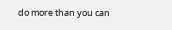do more than you can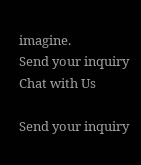imagine.
Send your inquiry
Chat with Us

Send your inquiry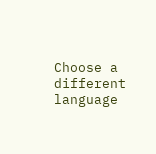Choose a different language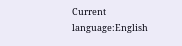Current language:English